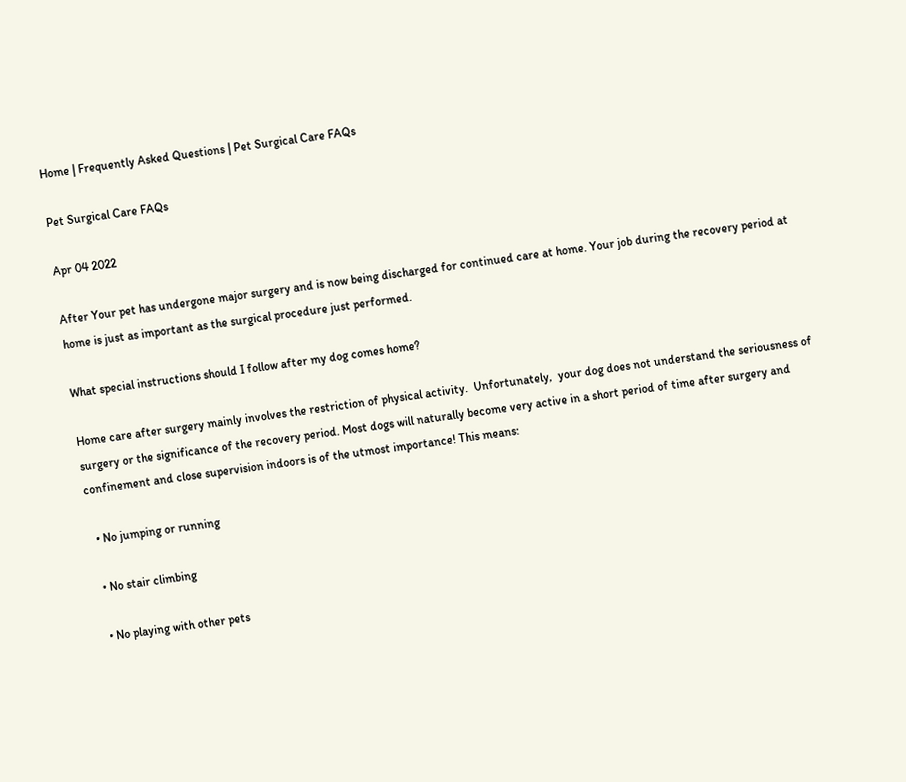Home | Frequently Asked Questions | Pet Surgical Care FAQs

Pet Surgical Care FAQs

Apr 04 2022

After Your pet has undergone major surgery and is now being discharged for continued care at home. Your job during the recovery period at home is just as important as the surgical procedure just performed.

What special instructions should I follow after my dog comes home?

Home care after surgery mainly involves the restriction of physical activity.  Unfortunately,  your dog does not understand the seriousness of surgery or the significance of the recovery period. Most dogs will naturally become very active in a short period of time after surgery and confinement and close supervision indoors is of the utmost importance! This means:

  • No jumping or running

  • No stair climbing

  • No playing with other pets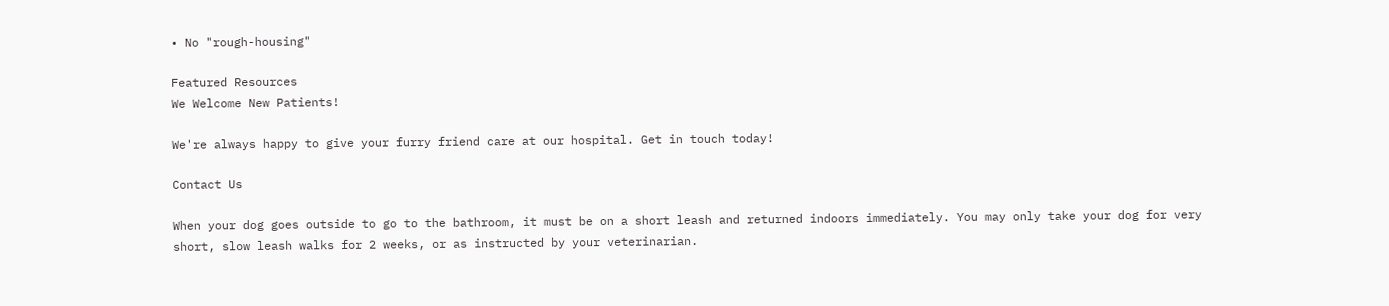• No "rough-housing"

Featured Resources
We Welcome New Patients!

We're always happy to give your furry friend care at our hospital. Get in touch today!

Contact Us

When your dog goes outside to go to the bathroom, it must be on a short leash and returned indoors immediately. You may only take your dog for very short, slow leash walks for 2 weeks, or as instructed by your veterinarian.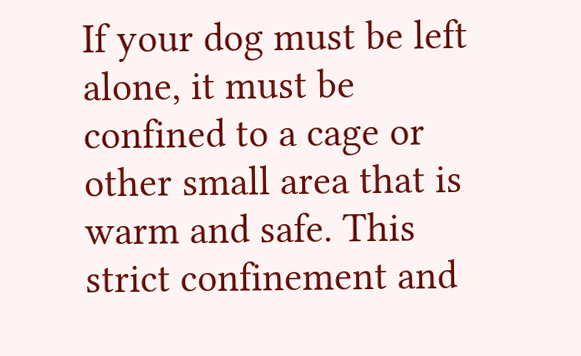If your dog must be left alone, it must be confined to a cage or other small area that is warm and safe. This strict confinement and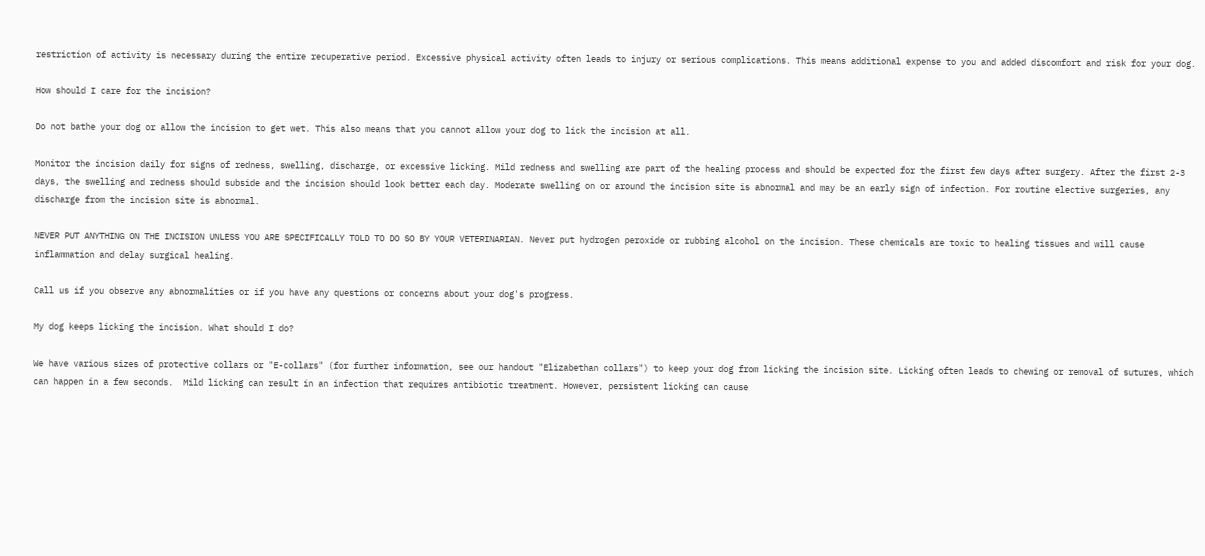restriction of activity is necessary during the entire recuperative period. Excessive physical activity often leads to injury or serious complications. This means additional expense to you and added discomfort and risk for your dog.

How should I care for the incision?

Do not bathe your dog or allow the incision to get wet. This also means that you cannot allow your dog to lick the incision at all.

Monitor the incision daily for signs of redness, swelling, discharge, or excessive licking. Mild redness and swelling are part of the healing process and should be expected for the first few days after surgery. After the first 2-3 days, the swelling and redness should subside and the incision should look better each day. Moderate swelling on or around the incision site is abnormal and may be an early sign of infection. For routine elective surgeries, any discharge from the incision site is abnormal.

NEVER PUT ANYTHING ON THE INCISION UNLESS YOU ARE SPECIFICALLY TOLD TO DO SO BY YOUR VETERINARIAN. Never put hydrogen peroxide or rubbing alcohol on the incision. These chemicals are toxic to healing tissues and will cause inflammation and delay surgical healing.

Call us if you observe any abnormalities or if you have any questions or concerns about your dog's progress.

My dog keeps licking the incision. What should I do?

We have various sizes of protective collars or "E-collars" (for further information, see our handout "Elizabethan collars") to keep your dog from licking the incision site. Licking often leads to chewing or removal of sutures, which can happen in a few seconds.  Mild licking can result in an infection that requires antibiotic treatment. However, persistent licking can cause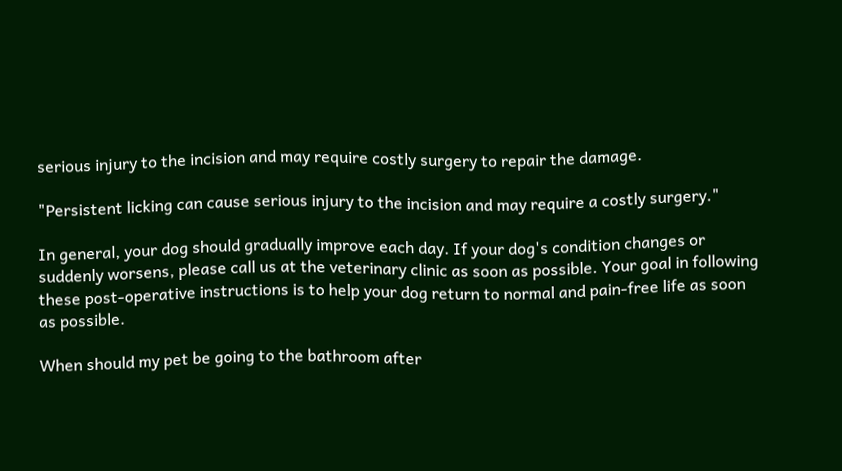serious injury to the incision and may require costly surgery to repair the damage.

"Persistent licking can cause serious injury to the incision and may require a costly surgery."

In general, your dog should gradually improve each day. If your dog's condition changes or suddenly worsens, please call us at the veterinary clinic as soon as possible. Your goal in following these post-operative instructions is to help your dog return to normal and pain-free life as soon as possible.

When should my pet be going to the bathroom after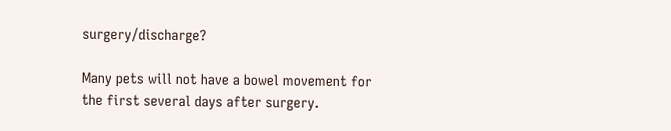surgery/discharge?

Many pets will not have a bowel movement for the first several days after surgery.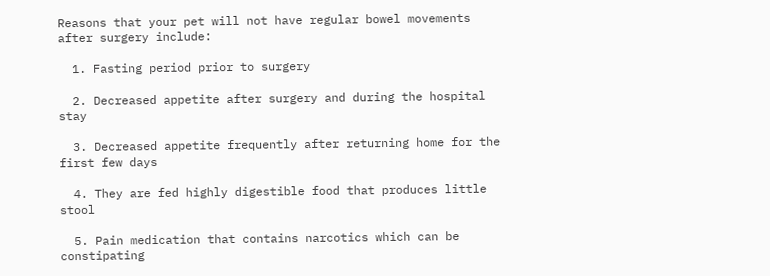Reasons that your pet will not have regular bowel movements after surgery include:

  1. Fasting period prior to surgery

  2. Decreased appetite after surgery and during the hospital stay

  3. Decreased appetite frequently after returning home for the first few days

  4. They are fed highly digestible food that produces little stool

  5. Pain medication that contains narcotics which can be constipating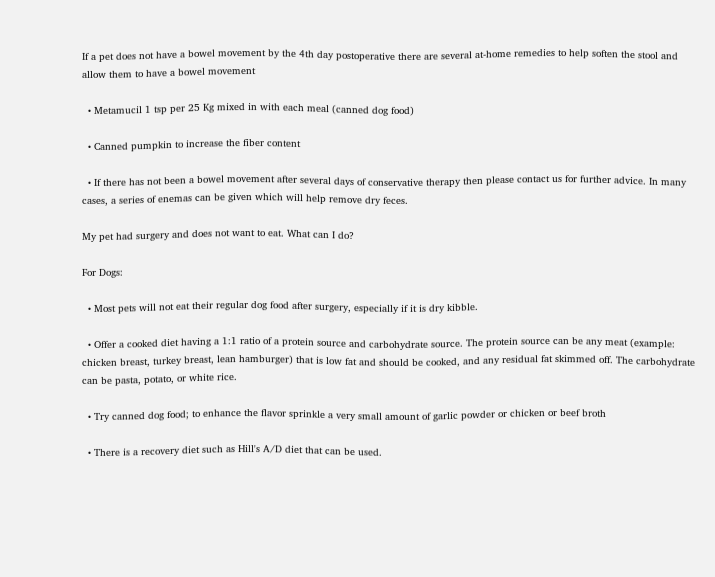If a pet does not have a bowel movement by the 4th day postoperative there are several at-home remedies to help soften the stool and allow them to have a bowel movement

  • Metamucil 1 tsp per 25 Kg mixed in with each meal (canned dog food)

  • Canned pumpkin to increase the fiber content

  • If there has not been a bowel movement after several days of conservative therapy then please contact us for further advice. In many cases, a series of enemas can be given which will help remove dry feces.

My pet had surgery and does not want to eat. What can I do?

For Dogs:

  • Most pets will not eat their regular dog food after surgery, especially if it is dry kibble.

  • Offer a cooked diet having a 1:1 ratio of a protein source and carbohydrate source. The protein source can be any meat (example: chicken breast, turkey breast, lean hamburger) that is low fat and should be cooked, and any residual fat skimmed off. The carbohydrate can be pasta, potato, or white rice.

  • Try canned dog food; to enhance the flavor sprinkle a very small amount of garlic powder or chicken or beef broth

  • There is a recovery diet such as Hill's A/D diet that can be used.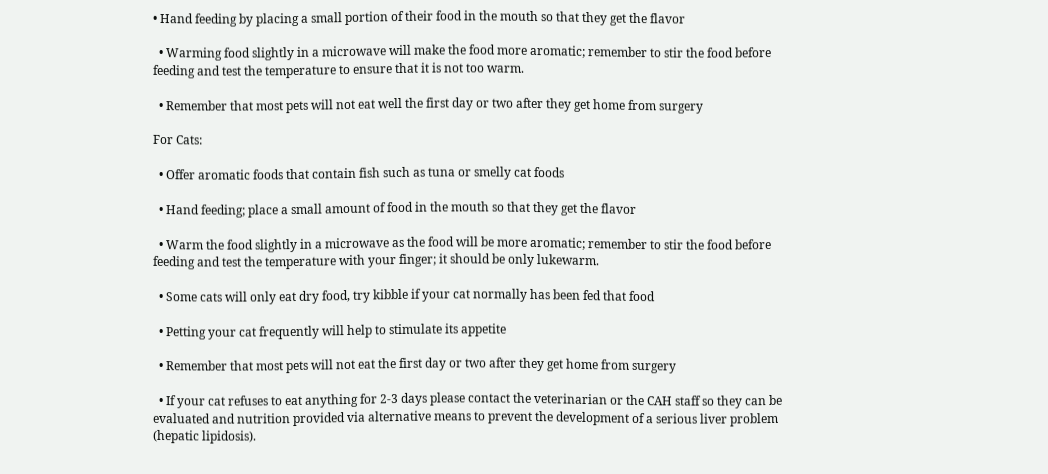• Hand feeding by placing a small portion of their food in the mouth so that they get the flavor

  • Warming food slightly in a microwave will make the food more aromatic; remember to stir the food before feeding and test the temperature to ensure that it is not too warm.

  • Remember that most pets will not eat well the first day or two after they get home from surgery

For Cats:

  • Offer aromatic foods that contain fish such as tuna or smelly cat foods

  • Hand feeding; place a small amount of food in the mouth so that they get the flavor

  • Warm the food slightly in a microwave as the food will be more aromatic; remember to stir the food before feeding and test the temperature with your finger; it should be only lukewarm.

  • Some cats will only eat dry food, try kibble if your cat normally has been fed that food

  • Petting your cat frequently will help to stimulate its appetite

  • Remember that most pets will not eat the first day or two after they get home from surgery

  • If your cat refuses to eat anything for 2-3 days please contact the veterinarian or the CAH staff so they can be evaluated and nutrition provided via alternative means to prevent the development of a serious liver problem (hepatic lipidosis).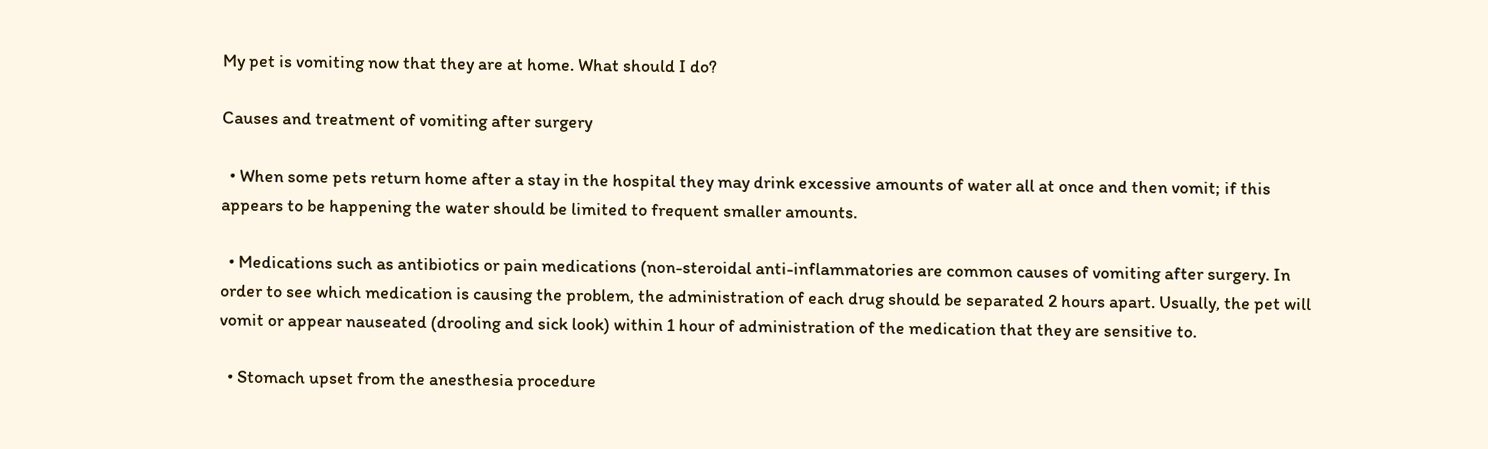My pet is vomiting now that they are at home. What should I do?

Causes and treatment of vomiting after surgery

  • When some pets return home after a stay in the hospital they may drink excessive amounts of water all at once and then vomit; if this appears to be happening the water should be limited to frequent smaller amounts.

  • Medications such as antibiotics or pain medications (non-steroidal anti-inflammatories are common causes of vomiting after surgery. In order to see which medication is causing the problem, the administration of each drug should be separated 2 hours apart. Usually, the pet will vomit or appear nauseated (drooling and sick look) within 1 hour of administration of the medication that they are sensitive to.

  • Stomach upset from the anesthesia procedure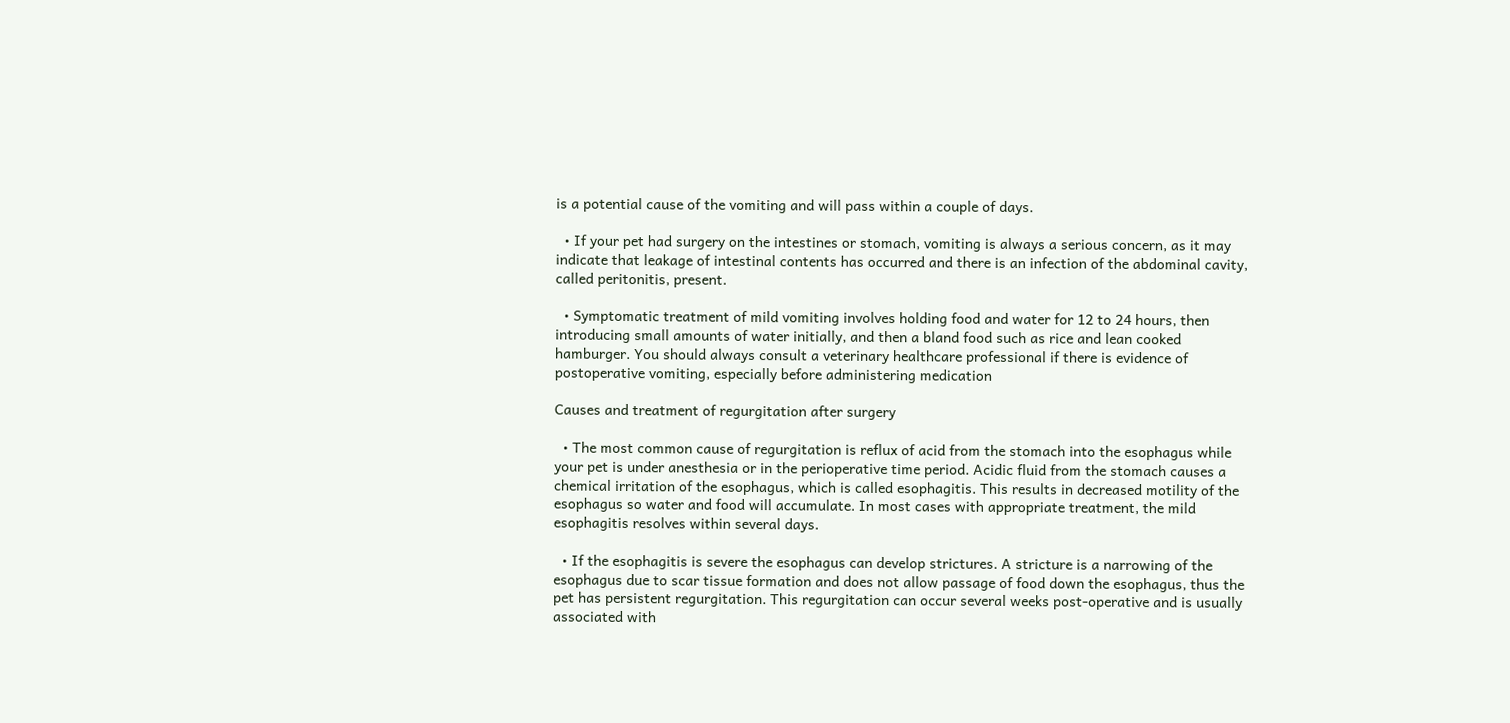is a potential cause of the vomiting and will pass within a couple of days.

  • If your pet had surgery on the intestines or stomach, vomiting is always a serious concern, as it may indicate that leakage of intestinal contents has occurred and there is an infection of the abdominal cavity, called peritonitis, present.

  • Symptomatic treatment of mild vomiting involves holding food and water for 12 to 24 hours, then introducing small amounts of water initially, and then a bland food such as rice and lean cooked hamburger. You should always consult a veterinary healthcare professional if there is evidence of postoperative vomiting, especially before administering medication

Causes and treatment of regurgitation after surgery

  • The most common cause of regurgitation is reflux of acid from the stomach into the esophagus while your pet is under anesthesia or in the perioperative time period. Acidic fluid from the stomach causes a chemical irritation of the esophagus, which is called esophagitis. This results in decreased motility of the esophagus so water and food will accumulate. In most cases with appropriate treatment, the mild esophagitis resolves within several days.

  • If the esophagitis is severe the esophagus can develop strictures. A stricture is a narrowing of the esophagus due to scar tissue formation and does not allow passage of food down the esophagus, thus the pet has persistent regurgitation. This regurgitation can occur several weeks post-operative and is usually associated with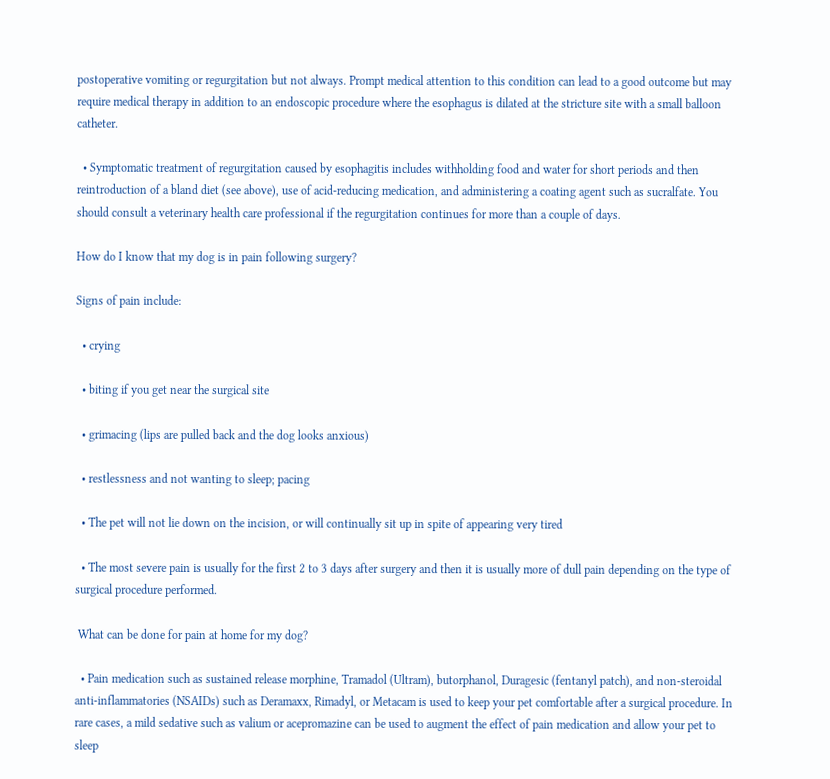postoperative vomiting or regurgitation but not always. Prompt medical attention to this condition can lead to a good outcome but may require medical therapy in addition to an endoscopic procedure where the esophagus is dilated at the stricture site with a small balloon catheter.

  • Symptomatic treatment of regurgitation caused by esophagitis includes withholding food and water for short periods and then reintroduction of a bland diet (see above), use of acid-reducing medication, and administering a coating agent such as sucralfate. You should consult a veterinary health care professional if the regurgitation continues for more than a couple of days.

How do I know that my dog is in pain following surgery?

Signs of pain include:

  • crying

  • biting if you get near the surgical site

  • grimacing (lips are pulled back and the dog looks anxious)

  • restlessness and not wanting to sleep; pacing

  • The pet will not lie down on the incision, or will continually sit up in spite of appearing very tired

  • The most severe pain is usually for the first 2 to 3 days after surgery and then it is usually more of dull pain depending on the type of surgical procedure performed.

 What can be done for pain at home for my dog?

  • Pain medication such as sustained release morphine, Tramadol (Ultram), butorphanol, Duragesic (fentanyl patch), and non-steroidal anti-inflammatories (NSAIDs) such as Deramaxx, Rimadyl, or Metacam is used to keep your pet comfortable after a surgical procedure. In rare cases, a mild sedative such as valium or acepromazine can be used to augment the effect of pain medication and allow your pet to sleep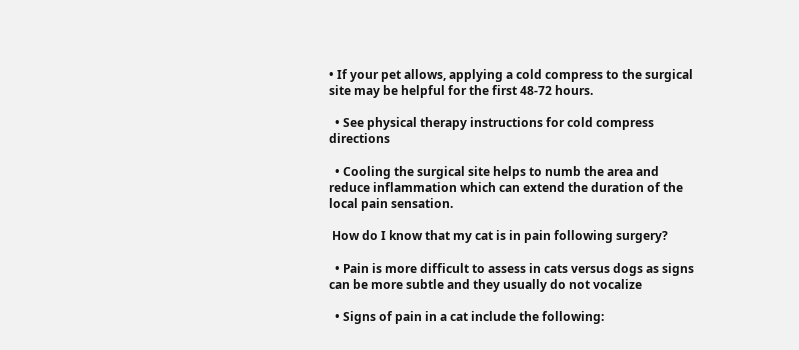• If your pet allows, applying a cold compress to the surgical site may be helpful for the first 48-72 hours.

  • See physical therapy instructions for cold compress directions

  • Cooling the surgical site helps to numb the area and reduce inflammation which can extend the duration of the local pain sensation.

 How do I know that my cat is in pain following surgery?

  • Pain is more difficult to assess in cats versus dogs as signs can be more subtle and they usually do not vocalize

  • Signs of pain in a cat include the following: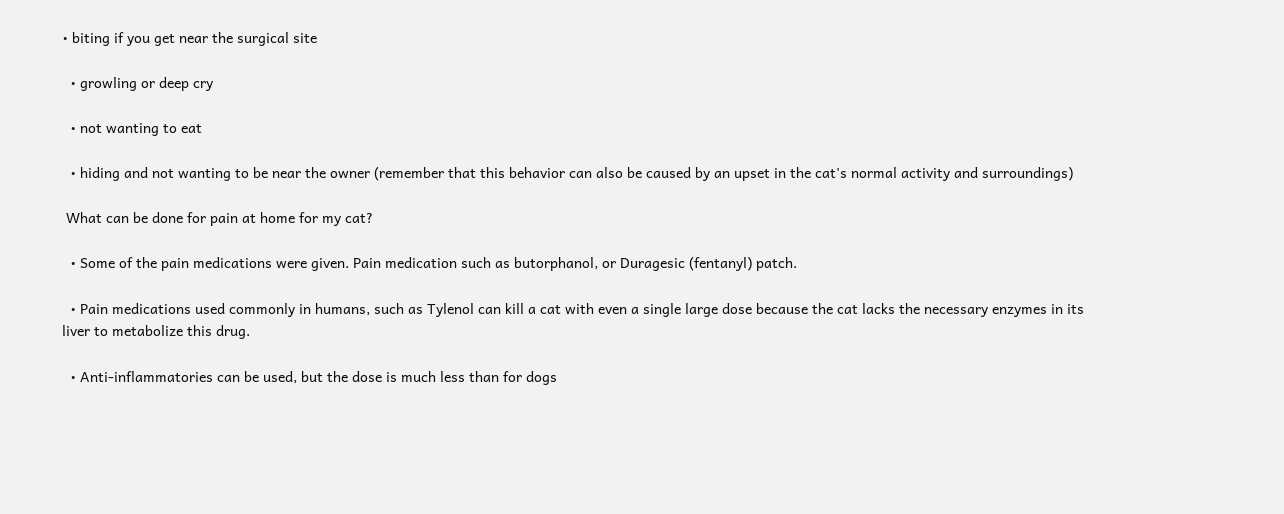• biting if you get near the surgical site

  • growling or deep cry

  • not wanting to eat

  • hiding and not wanting to be near the owner (remember that this behavior can also be caused by an upset in the cat's normal activity and surroundings)

 What can be done for pain at home for my cat?

  • Some of the pain medications were given. Pain medication such as butorphanol, or Duragesic (fentanyl) patch.

  • Pain medications used commonly in humans, such as Tylenol can kill a cat with even a single large dose because the cat lacks the necessary enzymes in its liver to metabolize this drug.

  • Anti-inflammatories can be used, but the dose is much less than for dogs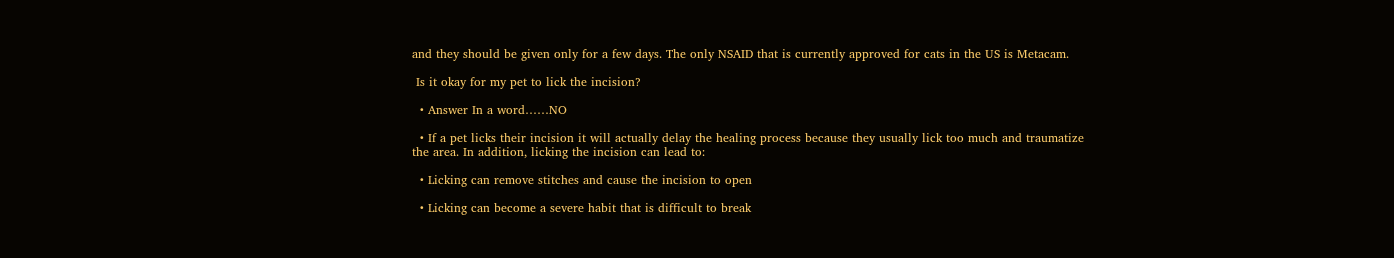and they should be given only for a few days. The only NSAID that is currently approved for cats in the US is Metacam.

 Is it okay for my pet to lick the incision?

  • Answer In a word……NO

  • If a pet licks their incision it will actually delay the healing process because they usually lick too much and traumatize the area. In addition, licking the incision can lead to:

  • Licking can remove stitches and cause the incision to open

  • Licking can become a severe habit that is difficult to break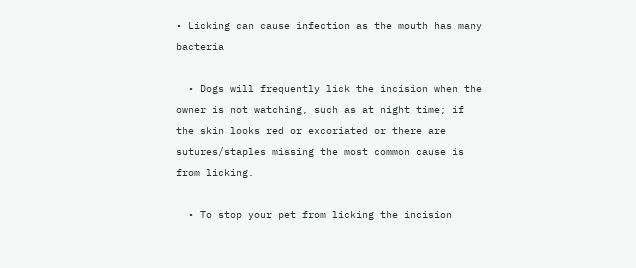• Licking can cause infection as the mouth has many bacteria

  • Dogs will frequently lick the incision when the owner is not watching, such as at night time; if the skin looks red or excoriated or there are sutures/staples missing the most common cause is from licking.

  • To stop your pet from licking the incision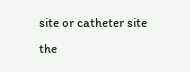site or catheter site the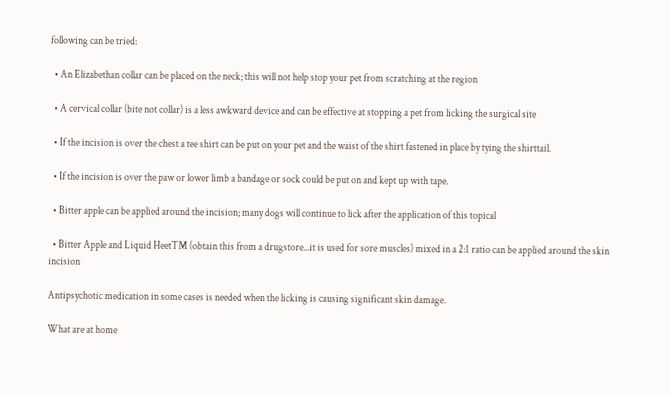following can be tried:

  • An Elizabethan collar can be placed on the neck; this will not help stop your pet from scratching at the region

  • A cervical collar (bite not collar) is a less awkward device and can be effective at stopping a pet from licking the surgical site

  • If the incision is over the chest a tee shirt can be put on your pet and the waist of the shirt fastened in place by tying the shirttail.

  • If the incision is over the paw or lower limb a bandage or sock could be put on and kept up with tape.

  • Bitter apple can be applied around the incision; many dogs will continue to lick after the application of this topical

  • Bitter Apple and Liquid HeetTM (obtain this from a drugstore...it is used for sore muscles) mixed in a 2:1 ratio can be applied around the skin incision

Antipsychotic medication in some cases is needed when the licking is causing significant skin damage.

What are at home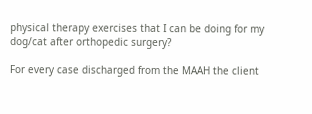physical therapy exercises that I can be doing for my dog/cat after orthopedic surgery?

For every case discharged from the MAAH the client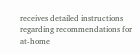receives detailed instructions regarding recommendations for at-home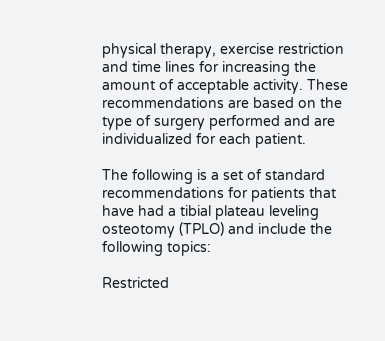physical therapy, exercise restriction and time lines for increasing the amount of acceptable activity. These recommendations are based on the type of surgery performed and are individualized for each patient.

The following is a set of standard recommendations for patients that have had a tibial plateau leveling osteotomy (TPLO) and include the following topics:

Restricted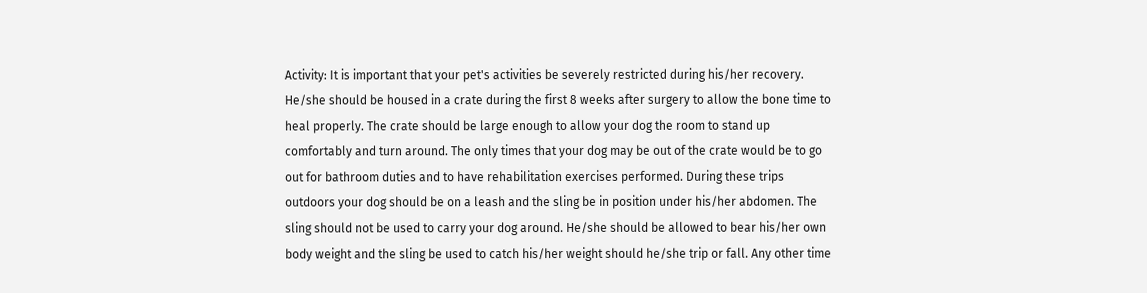Activity: It is important that your pet's activities be severely restricted during his/her recovery. He/she should be housed in a crate during the first 8 weeks after surgery to allow the bone time to heal properly. The crate should be large enough to allow your dog the room to stand up comfortably and turn around. The only times that your dog may be out of the crate would be to go out for bathroom duties and to have rehabilitation exercises performed. During these trips outdoors your dog should be on a leash and the sling be in position under his/her abdomen. The sling should not be used to carry your dog around. He/she should be allowed to bear his/her own body weight and the sling be used to catch his/her weight should he/she trip or fall. Any other time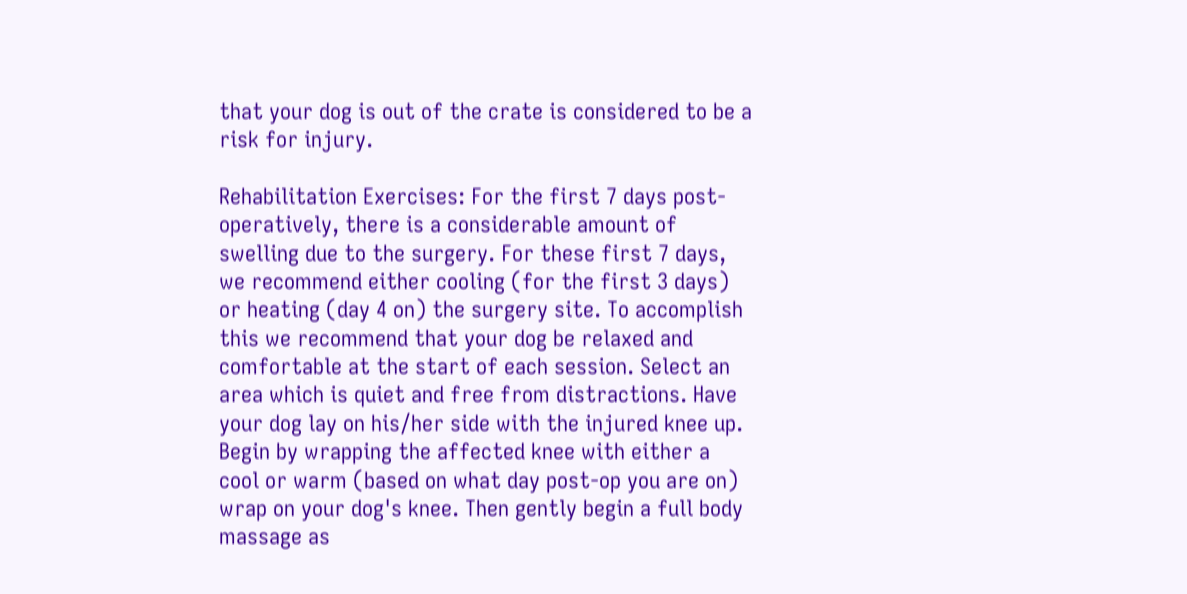that your dog is out of the crate is considered to be a risk for injury.

Rehabilitation Exercises: For the first 7 days post-operatively, there is a considerable amount of swelling due to the surgery. For these first 7 days, we recommend either cooling (for the first 3 days) or heating (day 4 on) the surgery site. To accomplish this we recommend that your dog be relaxed and comfortable at the start of each session. Select an area which is quiet and free from distractions. Have your dog lay on his/her side with the injured knee up. Begin by wrapping the affected knee with either a cool or warm (based on what day post-op you are on) wrap on your dog's knee. Then gently begin a full body massage as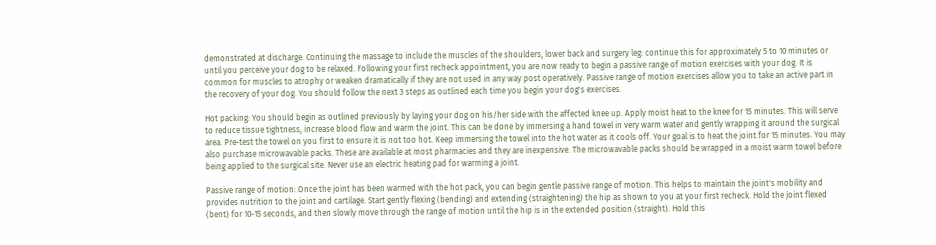demonstrated at discharge. Continuing the massage to include the muscles of the shoulders, lower back and surgery leg: continue this for approximately 5 to 10 minutes or until you perceive your dog to be relaxed. Following your first recheck appointment, you are now ready to begin a passive range of motion exercises with your dog. It is common for muscles to atrophy or weaken dramatically if they are not used in any way post operatively. Passive range of motion exercises allow you to take an active part in the recovery of your dog. You should follow the next 3 steps as outlined each time you begin your dog's exercises.

Hot packing: You should begin as outlined previously by laying your dog on his/her side with the affected knee up. Apply moist heat to the knee for 15 minutes. This will serve to reduce tissue tightness, increase blood flow and warm the joint. This can be done by immersing a hand towel in very warm water and gently wrapping it around the surgical area. Pre-test the towel on you first to ensure it is not too hot. Keep immersing the towel into the hot water as it cools off. Your goal is to heat the joint for 15 minutes. You may also purchase microwavable packs. These are available at most pharmacies and they are inexpensive. The microwavable packs should be wrapped in a moist warm towel before being applied to the surgical site. Never use an electric heating pad for warming a joint.

Passive range of motion: Once the joint has been warmed with the hot pack, you can begin gentle passive range of motion. This helps to maintain the joint's mobility and provides nutrition to the joint and cartilage. Start gently flexing (bending) and extending (straightening) the hip as shown to you at your first recheck. Hold the joint flexed (bent) for 10-15 seconds, and then slowly move through the range of motion until the hip is in the extended position (straight). Hold this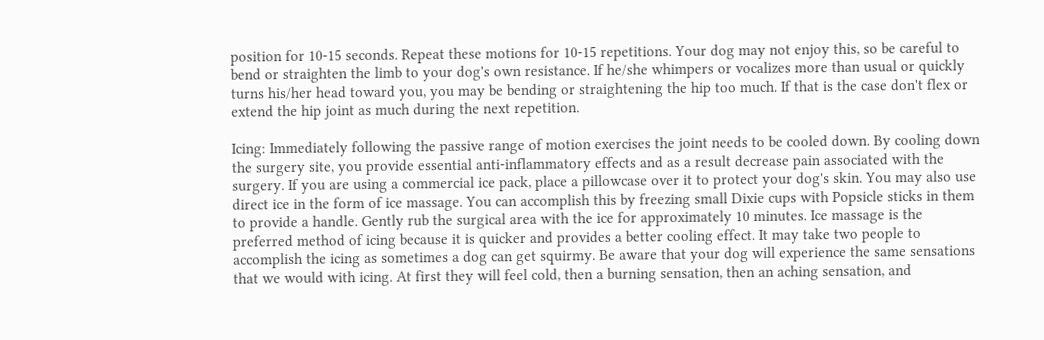position for 10-15 seconds. Repeat these motions for 10-15 repetitions. Your dog may not enjoy this, so be careful to bend or straighten the limb to your dog's own resistance. If he/she whimpers or vocalizes more than usual or quickly turns his/her head toward you, you may be bending or straightening the hip too much. If that is the case don't flex or extend the hip joint as much during the next repetition.

Icing: Immediately following the passive range of motion exercises the joint needs to be cooled down. By cooling down the surgery site, you provide essential anti-inflammatory effects and as a result decrease pain associated with the surgery. If you are using a commercial ice pack, place a pillowcase over it to protect your dog's skin. You may also use direct ice in the form of ice massage. You can accomplish this by freezing small Dixie cups with Popsicle sticks in them to provide a handle. Gently rub the surgical area with the ice for approximately 10 minutes. Ice massage is the preferred method of icing because it is quicker and provides a better cooling effect. It may take two people to accomplish the icing as sometimes a dog can get squirmy. Be aware that your dog will experience the same sensations that we would with icing. At first they will feel cold, then a burning sensation, then an aching sensation, and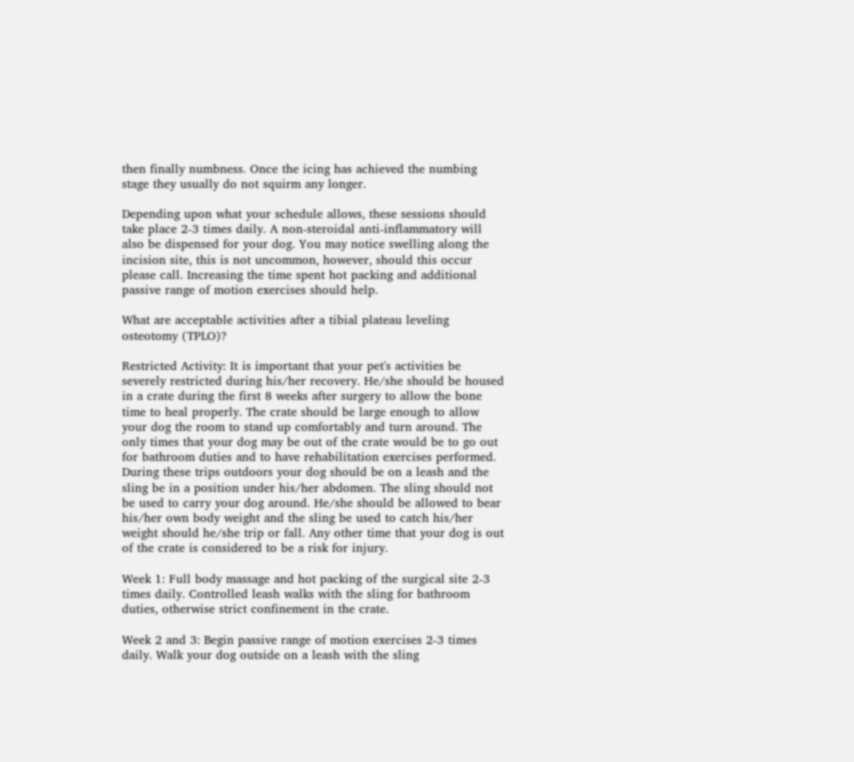then finally numbness. Once the icing has achieved the numbing stage they usually do not squirm any longer.

Depending upon what your schedule allows, these sessions should take place 2-3 times daily. A non-steroidal anti-inflammatory will also be dispensed for your dog. You may notice swelling along the incision site, this is not uncommon, however, should this occur please call. Increasing the time spent hot packing and additional passive range of motion exercises should help.

What are acceptable activities after a tibial plateau leveling osteotomy (TPLO)?

Restricted Activity: It is important that your pet's activities be severely restricted during his/her recovery. He/she should be housed in a crate during the first 8 weeks after surgery to allow the bone time to heal properly. The crate should be large enough to allow your dog the room to stand up comfortably and turn around. The only times that your dog may be out of the crate would be to go out for bathroom duties and to have rehabilitation exercises performed. During these trips outdoors your dog should be on a leash and the sling be in a position under his/her abdomen. The sling should not be used to carry your dog around. He/she should be allowed to bear his/her own body weight and the sling be used to catch his/her weight should he/she trip or fall. Any other time that your dog is out of the crate is considered to be a risk for injury.

Week 1: Full body massage and hot packing of the surgical site 2-3 times daily. Controlled leash walks with the sling for bathroom duties, otherwise strict confinement in the crate.

Week 2 and 3: Begin passive range of motion exercises 2-3 times daily. Walk your dog outside on a leash with the sling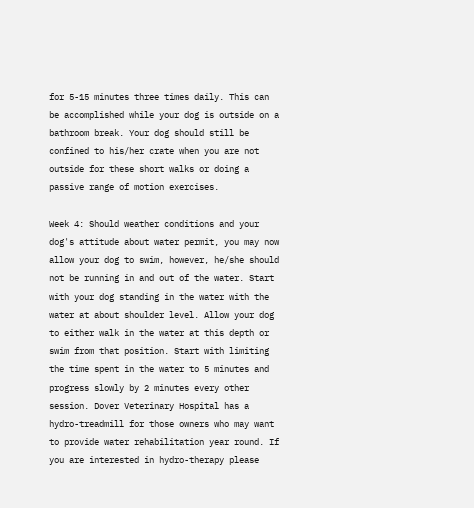for 5-15 minutes three times daily. This can be accomplished while your dog is outside on a bathroom break. Your dog should still be confined to his/her crate when you are not outside for these short walks or doing a passive range of motion exercises.

Week 4: Should weather conditions and your dog's attitude about water permit, you may now allow your dog to swim, however, he/she should not be running in and out of the water. Start with your dog standing in the water with the water at about shoulder level. Allow your dog to either walk in the water at this depth or swim from that position. Start with limiting the time spent in the water to 5 minutes and progress slowly by 2 minutes every other session. Dover Veterinary Hospital has a hydro-treadmill for those owners who may want to provide water rehabilitation year round. If you are interested in hydro-therapy please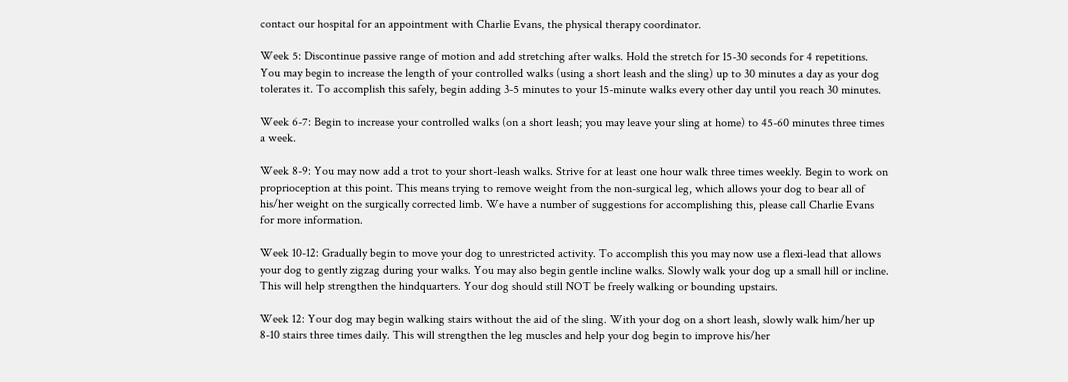contact our hospital for an appointment with Charlie Evans, the physical therapy coordinator.

Week 5: Discontinue passive range of motion and add stretching after walks. Hold the stretch for 15-30 seconds for 4 repetitions. You may begin to increase the length of your controlled walks (using a short leash and the sling) up to 30 minutes a day as your dog tolerates it. To accomplish this safely, begin adding 3-5 minutes to your 15-minute walks every other day until you reach 30 minutes.

Week 6-7: Begin to increase your controlled walks (on a short leash; you may leave your sling at home) to 45-60 minutes three times a week.

Week 8-9: You may now add a trot to your short-leash walks. Strive for at least one hour walk three times weekly. Begin to work on proprioception at this point. This means trying to remove weight from the non-surgical leg, which allows your dog to bear all of his/her weight on the surgically corrected limb. We have a number of suggestions for accomplishing this, please call Charlie Evans for more information.

Week 10-12: Gradually begin to move your dog to unrestricted activity. To accomplish this you may now use a flexi-lead that allows your dog to gently zigzag during your walks. You may also begin gentle incline walks. Slowly walk your dog up a small hill or incline. This will help strengthen the hindquarters. Your dog should still NOT be freely walking or bounding upstairs.

Week 12: Your dog may begin walking stairs without the aid of the sling. With your dog on a short leash, slowly walk him/her up 8-10 stairs three times daily. This will strengthen the leg muscles and help your dog begin to improve his/her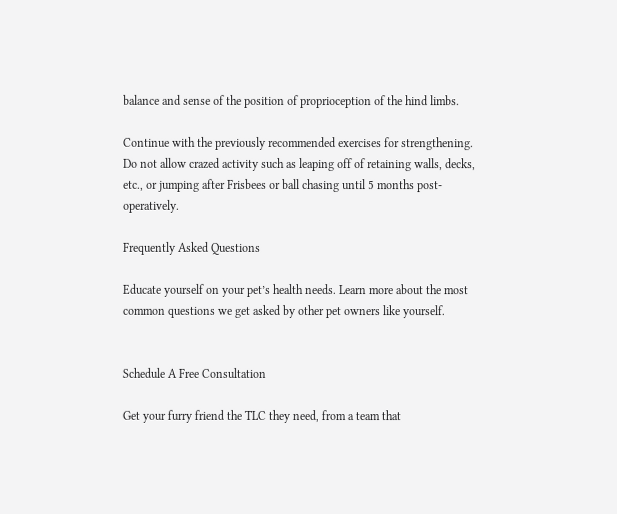balance and sense of the position of proprioception of the hind limbs.

Continue with the previously recommended exercises for strengthening. Do not allow crazed activity such as leaping off of retaining walls, decks, etc., or jumping after Frisbees or ball chasing until 5 months post-operatively.

Frequently Asked Questions

Educate yourself on your pet’s health needs. Learn more about the most common questions we get asked by other pet owners like yourself.


Schedule A Free Consultation

Get your furry friend the TLC they need, from a team that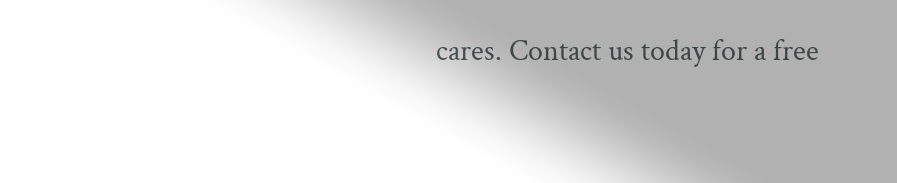cares. Contact us today for a free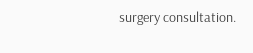surgery consultation.